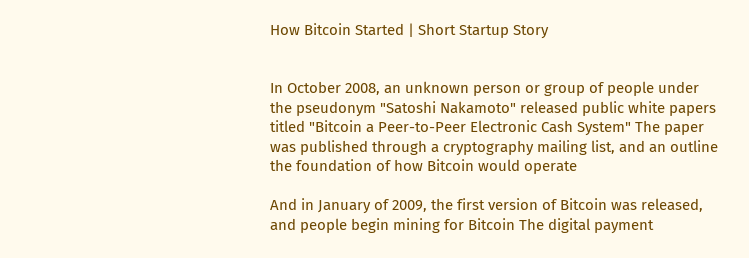How Bitcoin Started | Short Startup Story


In October 2008, an unknown person or group of people under the pseudonym "Satoshi Nakamoto" released public white papers titled "Bitcoin a Peer-to-Peer Electronic Cash System" The paper was published through a cryptography mailing list, and an outline the foundation of how Bitcoin would operate

And in January of 2009, the first version of Bitcoin was released, and people begin mining for Bitcoin The digital payment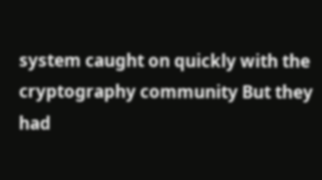system caught on quickly with the cryptography community But they had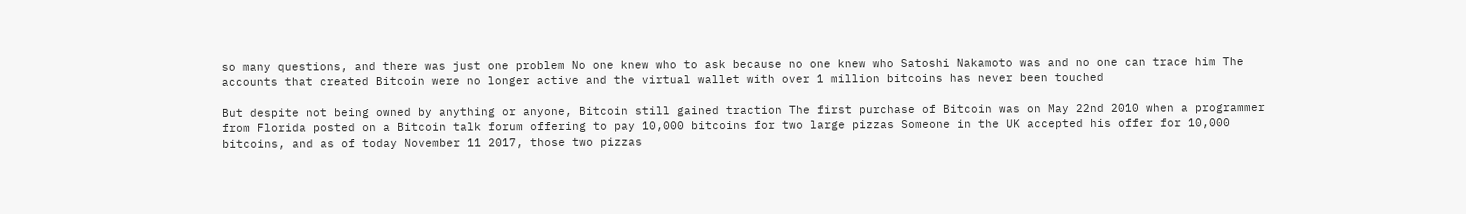so many questions, and there was just one problem No one knew who to ask because no one knew who Satoshi Nakamoto was and no one can trace him The accounts that created Bitcoin were no longer active and the virtual wallet with over 1 million bitcoins has never been touched

But despite not being owned by anything or anyone, Bitcoin still gained traction The first purchase of Bitcoin was on May 22nd 2010 when a programmer from Florida posted on a Bitcoin talk forum offering to pay 10,000 bitcoins for two large pizzas Someone in the UK accepted his offer for 10,000 bitcoins, and as of today November 11 2017, those two pizzas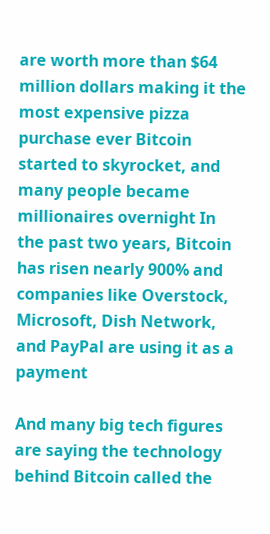are worth more than $64 million dollars making it the most expensive pizza purchase ever Bitcoin started to skyrocket, and many people became millionaires overnight In the past two years, Bitcoin has risen nearly 900% and companies like Overstock, Microsoft, Dish Network, and PayPal are using it as a payment

And many big tech figures are saying the technology behind Bitcoin called the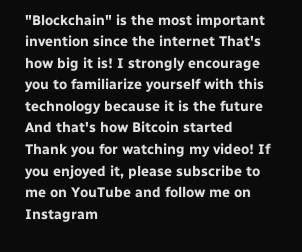"Blockchain" is the most important invention since the internet That's how big it is! I strongly encourage you to familiarize yourself with this technology because it is the future And that's how Bitcoin started Thank you for watching my video! If you enjoyed it, please subscribe to me on YouTube and follow me on Instagram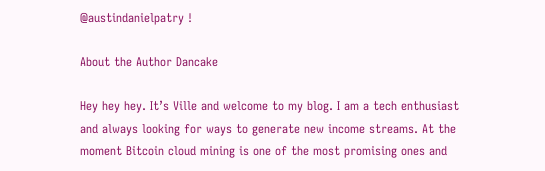@austindanielpatry !

About the Author Dancake

Hey hey hey. It’s Ville and welcome to my blog. I am a tech enthusiast and always looking for ways to generate new income streams. At the moment Bitcoin cloud mining is one of the most promising ones and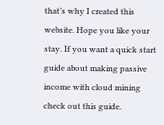that’s why I created this website. Hope you like your stay. If you want a quick start guide about making passive income with cloud mining check out this guide.